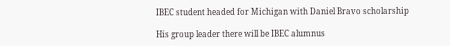IBEC student headed for Michigan with Daniel Bravo scholarship

His group leader there will be IBEC alumnus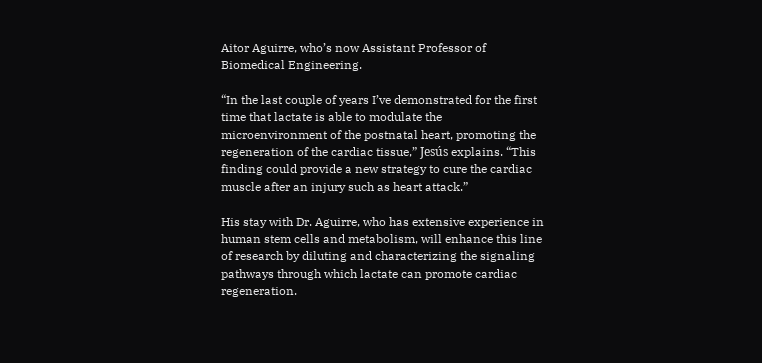Aitor Aguirre, who’s now Assistant Professor of Biomedical Engineering.

“In the last couple of years I’ve demonstrated for the first time that lactate is able to modulate the microenvironment of the postnatal heart, promoting the regeneration of the cardiac tissue,” Jesús explains. “This finding could provide a new strategy to cure the cardiac muscle after an injury such as heart attack.”

His stay with Dr. Aguirre, who has extensive experience in human stem cells and metabolism, will enhance this line of research by diluting and characterizing the signaling pathways through which lactate can promote cardiac regeneration.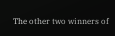The other two winners of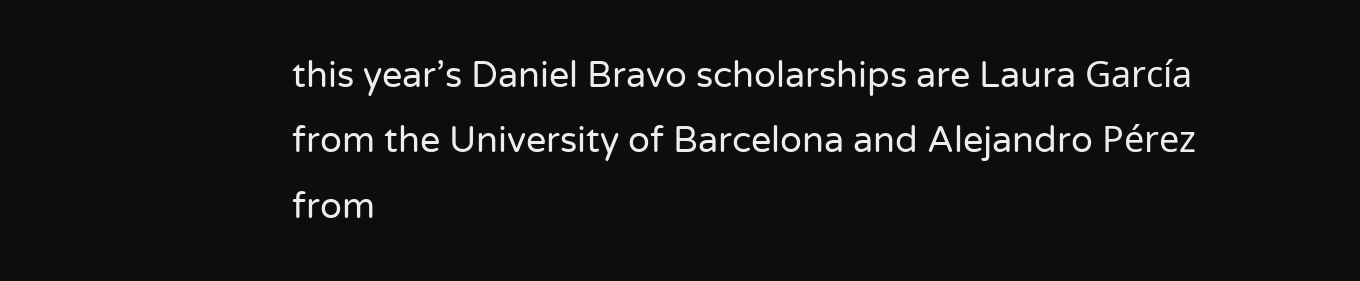this year’s Daniel Bravo scholarships are Laura García from the University of Barcelona and Alejandro Pérez from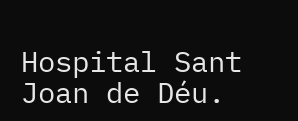Hospital Sant Joan de Déu.